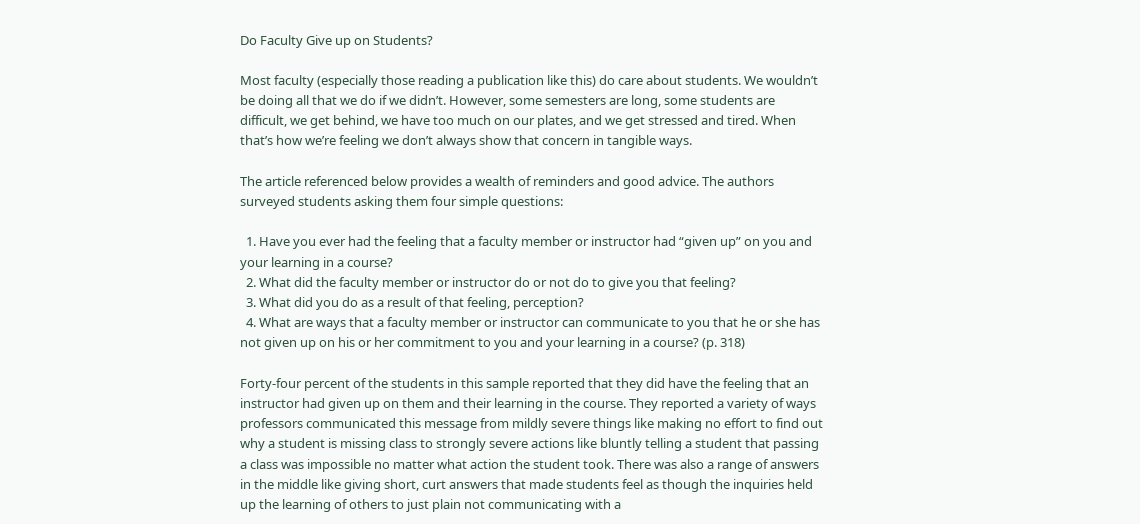Do Faculty Give up on Students?

Most faculty (especially those reading a publication like this) do care about students. We wouldn’t be doing all that we do if we didn’t. However, some semesters are long, some students are difficult, we get behind, we have too much on our plates, and we get stressed and tired. When that’s how we’re feeling we don’t always show that concern in tangible ways.

The article referenced below provides a wealth of reminders and good advice. The authors surveyed students asking them four simple questions:

  1. Have you ever had the feeling that a faculty member or instructor had “given up” on you and your learning in a course?
  2. What did the faculty member or instructor do or not do to give you that feeling?
  3. What did you do as a result of that feeling, perception?
  4. What are ways that a faculty member or instructor can communicate to you that he or she has not given up on his or her commitment to you and your learning in a course? (p. 318)

Forty-four percent of the students in this sample reported that they did have the feeling that an instructor had given up on them and their learning in the course. They reported a variety of ways professors communicated this message from mildly severe things like making no effort to find out why a student is missing class to strongly severe actions like bluntly telling a student that passing a class was impossible no matter what action the student took. There was also a range of answers in the middle like giving short, curt answers that made students feel as though the inquiries held up the learning of others to just plain not communicating with a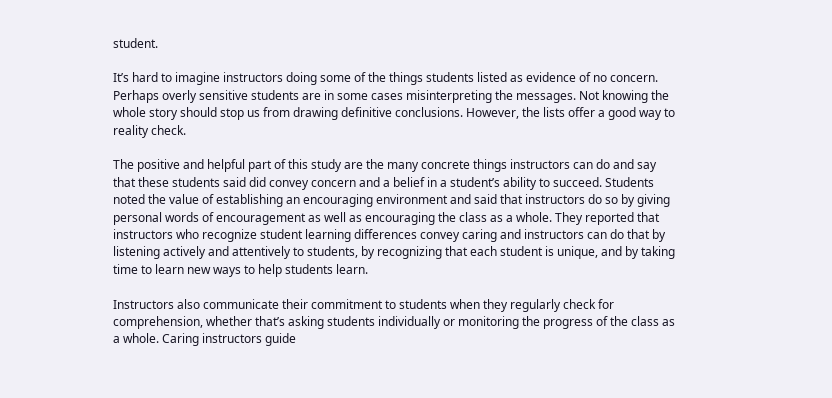student.

It’s hard to imagine instructors doing some of the things students listed as evidence of no concern. Perhaps overly sensitive students are in some cases misinterpreting the messages. Not knowing the whole story should stop us from drawing definitive conclusions. However, the lists offer a good way to reality check.

The positive and helpful part of this study are the many concrete things instructors can do and say that these students said did convey concern and a belief in a student’s ability to succeed. Students noted the value of establishing an encouraging environment and said that instructors do so by giving personal words of encouragement as well as encouraging the class as a whole. They reported that instructors who recognize student learning differences convey caring and instructors can do that by listening actively and attentively to students, by recognizing that each student is unique, and by taking time to learn new ways to help students learn.

Instructors also communicate their commitment to students when they regularly check for comprehension, whether that’s asking students individually or monitoring the progress of the class as a whole. Caring instructors guide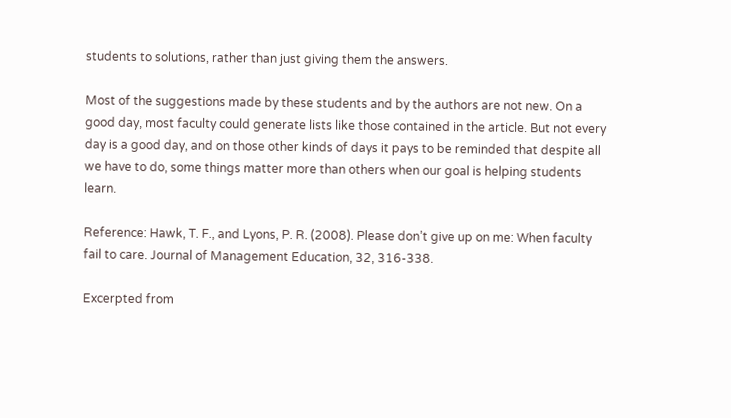students to solutions, rather than just giving them the answers.

Most of the suggestions made by these students and by the authors are not new. On a good day, most faculty could generate lists like those contained in the article. But not every day is a good day, and on those other kinds of days it pays to be reminded that despite all we have to do, some things matter more than others when our goal is helping students learn.

Reference: Hawk, T. F., and Lyons, P. R. (2008). Please don’t give up on me: When faculty fail to care. Journal of Management Education, 32, 316-338.

Excerpted from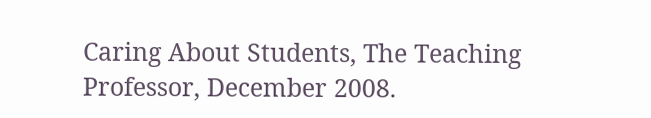Caring About Students, The Teaching Professor, December 2008.